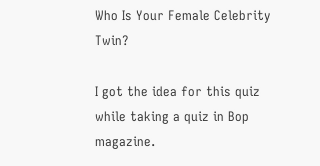Who Is Your Female Celebrity Twin?

I got the idea for this quiz while taking a quiz in Bop magazine.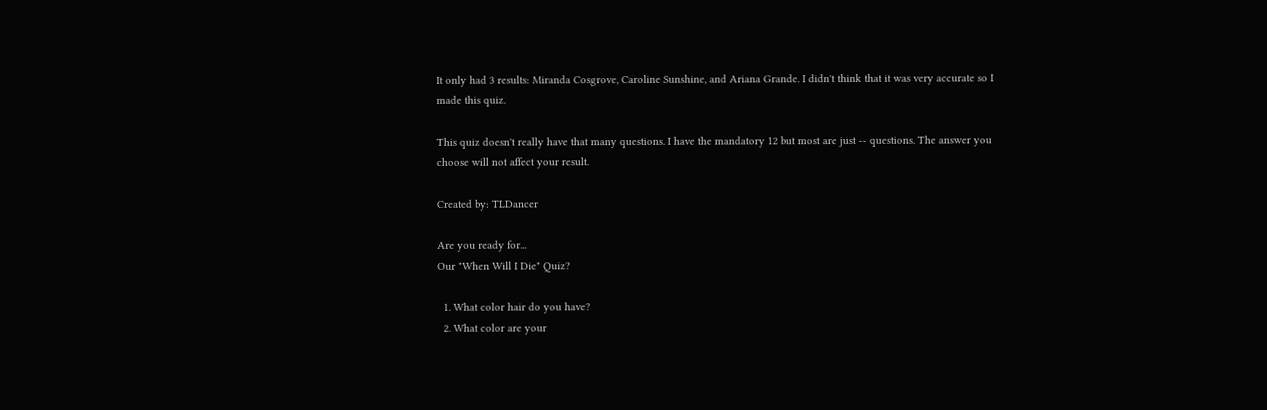It only had 3 results: Miranda Cosgrove, Caroline Sunshine, and Ariana Grande. I didn't think that it was very accurate so I made this quiz.

This quiz doesn't really have that many questions. I have the mandatory 12 but most are just -- questions. The answer you choose will not affect your result.

Created by: TLDancer

Are you ready for...
Our "When Will I Die" Quiz?

  1. What color hair do you have?
  2. What color are your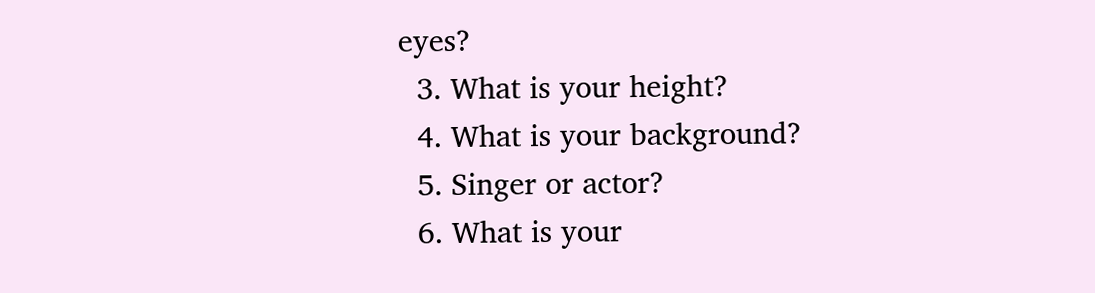eyes?
  3. What is your height?
  4. What is your background?
  5. Singer or actor?
  6. What is your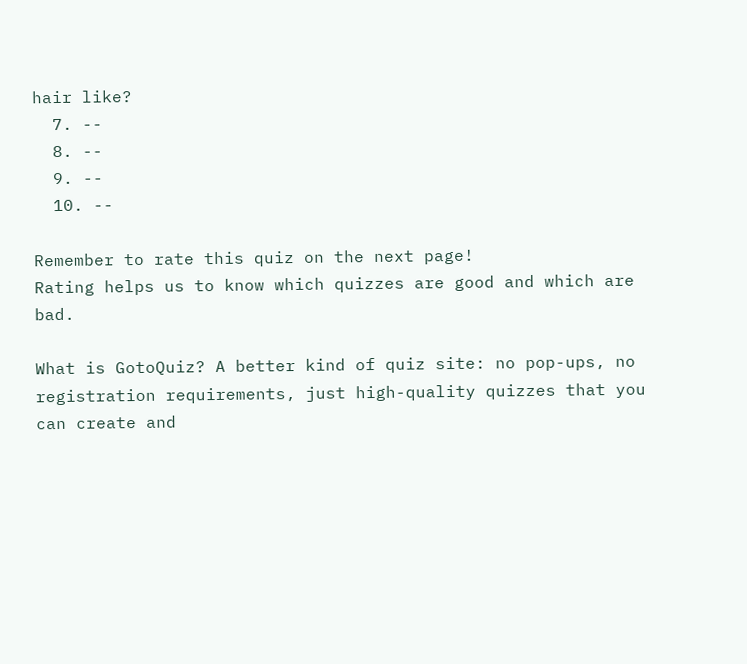hair like?
  7. --
  8. --
  9. --
  10. --

Remember to rate this quiz on the next page!
Rating helps us to know which quizzes are good and which are bad.

What is GotoQuiz? A better kind of quiz site: no pop-ups, no registration requirements, just high-quality quizzes that you can create and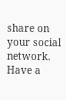share on your social network. Have a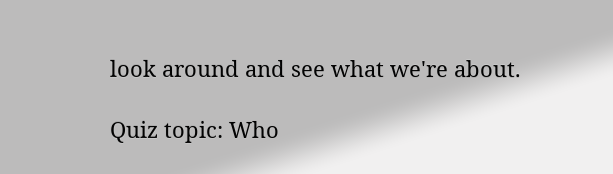look around and see what we're about.

Quiz topic: Who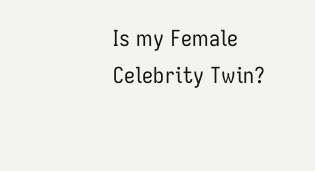Is my Female Celebrity Twin?